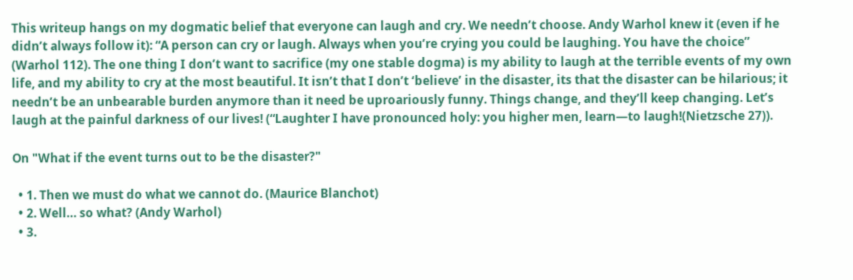This writeup hangs on my dogmatic belief that everyone can laugh and cry. We needn’t choose. Andy Warhol knew it (even if he didn’t always follow it): “A person can cry or laugh. Always when you’re crying you could be laughing. You have the choice” (Warhol 112). The one thing I don’t want to sacrifice (my one stable dogma) is my ability to laugh at the terrible events of my own life, and my ability to cry at the most beautiful. It isn’t that I don’t ‘believe’ in the disaster, its that the disaster can be hilarious; it needn’t be an unbearable burden anymore than it need be uproariously funny. Things change, and they’ll keep changing. Let’s laugh at the painful darkness of our lives! (“Laughter I have pronounced holy: you higher men, learn—to laugh!(Nietzsche 27)).

On "What if the event turns out to be the disaster?"

  • 1. Then we must do what we cannot do. (Maurice Blanchot)
  • 2. Well… so what? (Andy Warhol)
  • 3.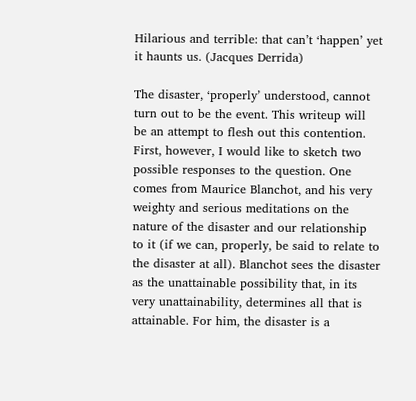Hilarious and terrible: that can’t ‘happen’ yet it haunts us. (Jacques Derrida)

The disaster, ‘properly’ understood, cannot turn out to be the event. This writeup will be an attempt to flesh out this contention. First, however, I would like to sketch two possible responses to the question. One comes from Maurice Blanchot, and his very weighty and serious meditations on the nature of the disaster and our relationship to it (if we can, properly, be said to relate to the disaster at all). Blanchot sees the disaster as the unattainable possibility that, in its very unattainability, determines all that is attainable. For him, the disaster is a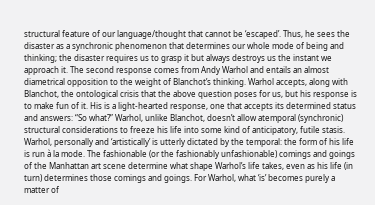structural feature of our language/thought that cannot be ‘escaped’. Thus, he sees the disaster as a synchronic phenomenon that determines our whole mode of being and thinking; the disaster requires us to grasp it but always destroys us the instant we approach it. The second response comes from Andy Warhol and entails an almost diametrical opposition to the weight of Blanchot’s thinking. Warhol accepts, along with Blanchot, the ontological crisis that the above question poses for us, but his response is to make fun of it. His is a light-hearted response, one that accepts its determined status and answers: “So what?” Warhol, unlike Blanchot, doesn’t allow atemporal (synchronic) structural considerations to freeze his life into some kind of anticipatory, futile stasis. Warhol, personally and ‘artistically’ is utterly dictated by the temporal: the form of his life is run à la mode. The fashionable (or the fashionably unfashionable) comings and goings of the Manhattan art scene determine what shape Warhol’s life takes, even as his life (in turn) determines those comings and goings. For Warhol, what ‘is’ becomes purely a matter of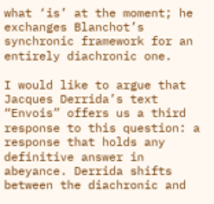what ‘is’ at the moment; he exchanges Blanchot’s synchronic framework for an entirely diachronic one.

I would like to argue that Jacques Derrida’s text “Envois” offers us a third response to this question: a response that holds any definitive answer in abeyance. Derrida shifts between the diachronic and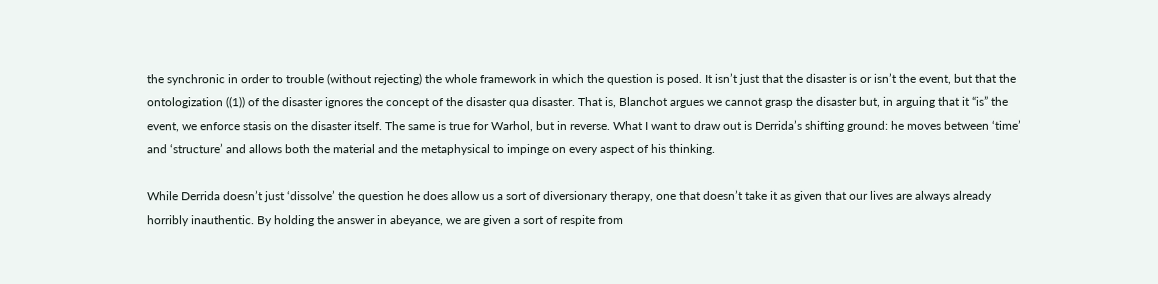the synchronic in order to trouble (without rejecting) the whole framework in which the question is posed. It isn’t just that the disaster is or isn’t the event, but that the ontologization ((1)) of the disaster ignores the concept of the disaster qua disaster. That is, Blanchot argues we cannot grasp the disaster but, in arguing that it “is” the event, we enforce stasis on the disaster itself. The same is true for Warhol, but in reverse. What I want to draw out is Derrida’s shifting ground: he moves between ‘time’ and ‘structure’ and allows both the material and the metaphysical to impinge on every aspect of his thinking.

While Derrida doesn’t just ‘dissolve’ the question he does allow us a sort of diversionary therapy, one that doesn’t take it as given that our lives are always already horribly inauthentic. By holding the answer in abeyance, we are given a sort of respite from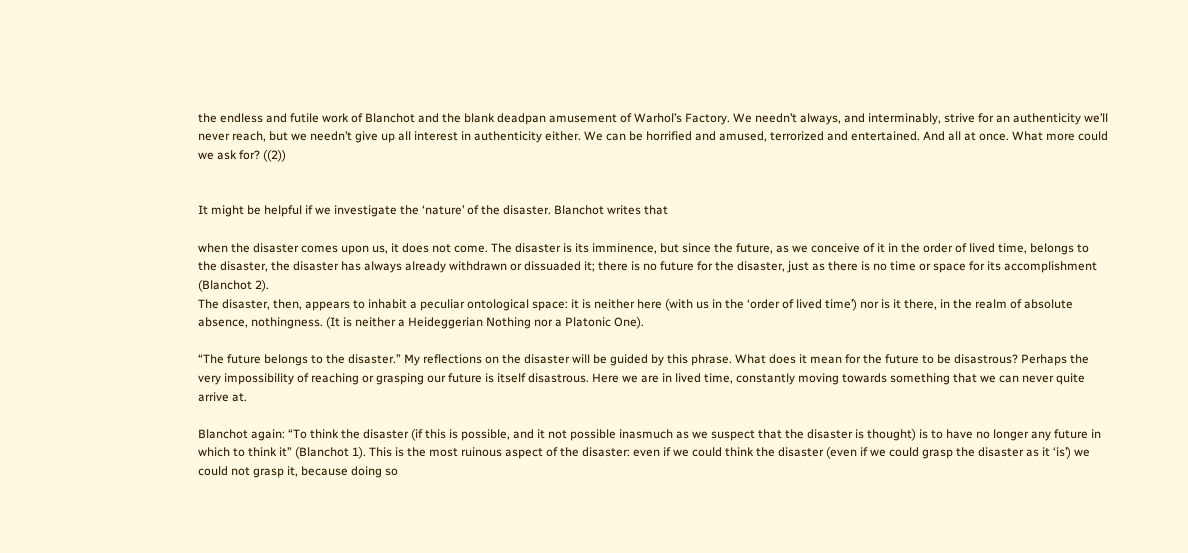the endless and futile work of Blanchot and the blank deadpan amusement of Warhol’s Factory. We needn’t always, and interminably, strive for an authenticity we’ll never reach, but we needn’t give up all interest in authenticity either. We can be horrified and amused, terrorized and entertained. And all at once. What more could we ask for? ((2))


It might be helpful if we investigate the ‘nature’ of the disaster. Blanchot writes that

when the disaster comes upon us, it does not come. The disaster is its imminence, but since the future, as we conceive of it in the order of lived time, belongs to the disaster, the disaster has always already withdrawn or dissuaded it; there is no future for the disaster, just as there is no time or space for its accomplishment (Blanchot 2).
The disaster, then, appears to inhabit a peculiar ontological space: it is neither here (with us in the ‘order of lived time’) nor is it there, in the realm of absolute absence, nothingness. (It is neither a Heideggerian Nothing nor a Platonic One).

“The future belongs to the disaster.” My reflections on the disaster will be guided by this phrase. What does it mean for the future to be disastrous? Perhaps the very impossibility of reaching or grasping our future is itself disastrous. Here we are in lived time, constantly moving towards something that we can never quite arrive at.

Blanchot again: “To think the disaster (if this is possible, and it not possible inasmuch as we suspect that the disaster is thought) is to have no longer any future in which to think it” (Blanchot 1). This is the most ruinous aspect of the disaster: even if we could think the disaster (even if we could grasp the disaster as it ‘is’) we could not grasp it, because doing so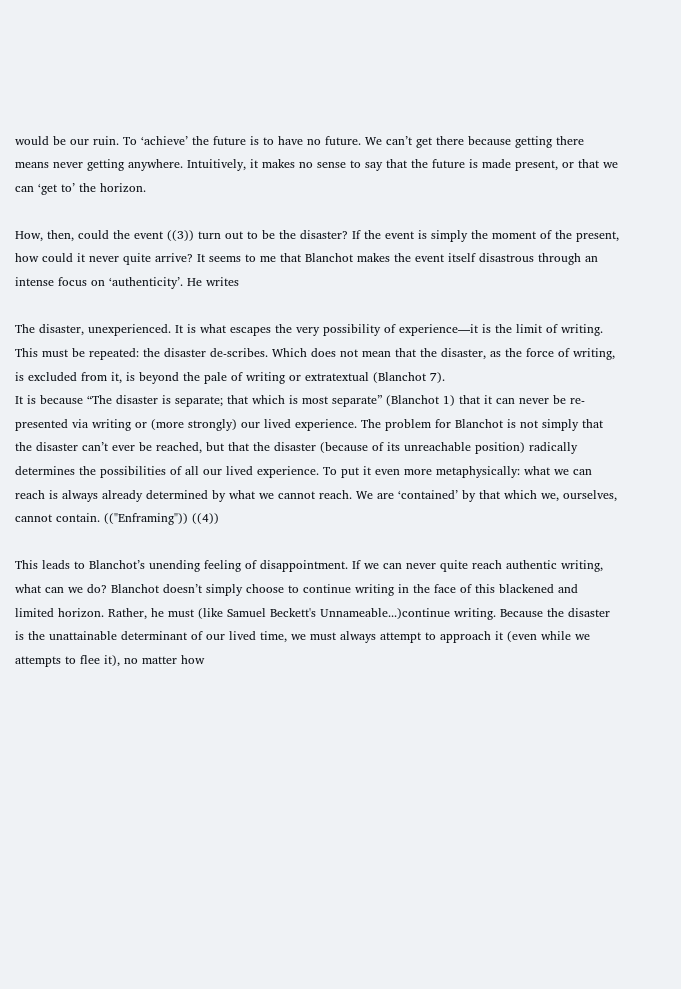would be our ruin. To ‘achieve’ the future is to have no future. We can’t get there because getting there means never getting anywhere. Intuitively, it makes no sense to say that the future is made present, or that we can ‘get to’ the horizon.

How, then, could the event ((3)) turn out to be the disaster? If the event is simply the moment of the present, how could it never quite arrive? It seems to me that Blanchot makes the event itself disastrous through an intense focus on ‘authenticity’. He writes

The disaster, unexperienced. It is what escapes the very possibility of experience—it is the limit of writing. This must be repeated: the disaster de-scribes. Which does not mean that the disaster, as the force of writing, is excluded from it, is beyond the pale of writing or extratextual (Blanchot 7).
It is because “The disaster is separate; that which is most separate” (Blanchot 1) that it can never be re-presented via writing or (more strongly) our lived experience. The problem for Blanchot is not simply that the disaster can’t ever be reached, but that the disaster (because of its unreachable position) radically determines the possibilities of all our lived experience. To put it even more metaphysically: what we can reach is always already determined by what we cannot reach. We are ‘contained’ by that which we, ourselves, cannot contain. (("Enframing")) ((4))

This leads to Blanchot’s unending feeling of disappointment. If we can never quite reach authentic writing, what can we do? Blanchot doesn’t simply choose to continue writing in the face of this blackened and limited horizon. Rather, he must (like Samuel Beckett's Unnameable...)continue writing. Because the disaster is the unattainable determinant of our lived time, we must always attempt to approach it (even while we attempts to flee it), no matter how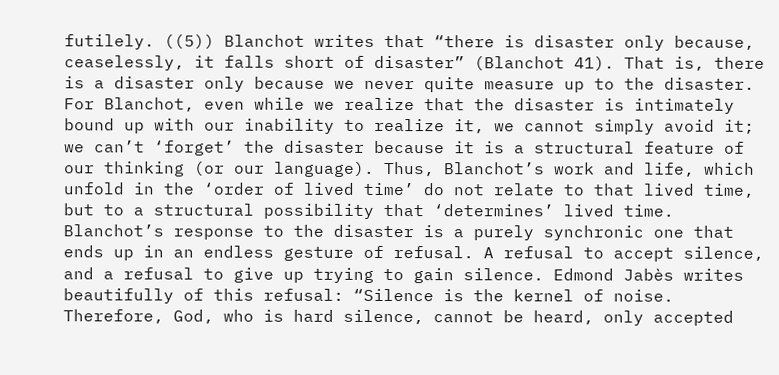futilely. ((5)) Blanchot writes that “there is disaster only because, ceaselessly, it falls short of disaster” (Blanchot 41). That is, there is a disaster only because we never quite measure up to the disaster. For Blanchot, even while we realize that the disaster is intimately bound up with our inability to realize it, we cannot simply avoid it; we can’t ‘forget’ the disaster because it is a structural feature of our thinking (or our language). Thus, Blanchot’s work and life, which unfold in the ‘order of lived time’ do not relate to that lived time, but to a structural possibility that ‘determines’ lived time. Blanchot’s response to the disaster is a purely synchronic one that ends up in an endless gesture of refusal. A refusal to accept silence, and a refusal to give up trying to gain silence. Edmond Jabès writes beautifully of this refusal: “Silence is the kernel of noise. Therefore, God, who is hard silence, cannot be heard, only accepted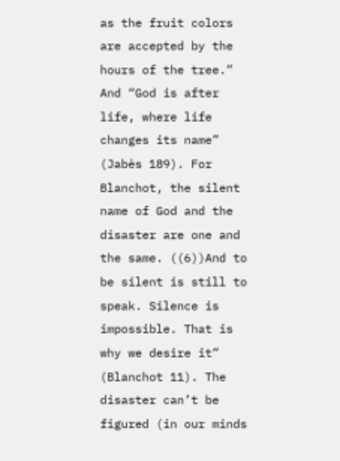as the fruit colors are accepted by the hours of the tree.” And “God is after life, where life changes its name” (Jabès 189). For Blanchot, the silent name of God and the disaster are one and the same. ((6))And to be silent is still to speak. Silence is impossible. That is why we desire it” (Blanchot 11). The disaster can’t be figured (in our minds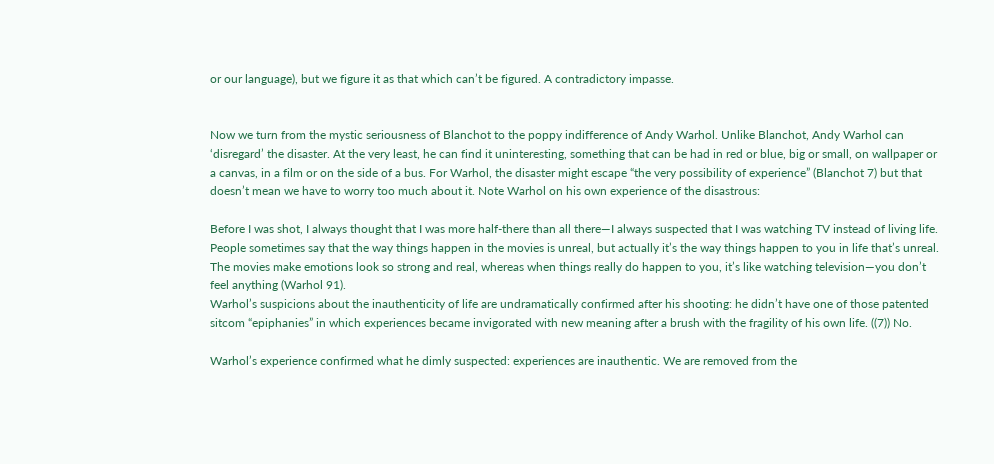or our language), but we figure it as that which can’t be figured. A contradictory impasse.


Now we turn from the mystic seriousness of Blanchot to the poppy indifference of Andy Warhol. Unlike Blanchot, Andy Warhol can ‘disregard’ the disaster. At the very least, he can find it uninteresting, something that can be had in red or blue, big or small, on wallpaper or a canvas, in a film or on the side of a bus. For Warhol, the disaster might escape “the very possibility of experience” (Blanchot 7) but that doesn’t mean we have to worry too much about it. Note Warhol on his own experience of the disastrous:

Before I was shot, I always thought that I was more half-there than all there—I always suspected that I was watching TV instead of living life. People sometimes say that the way things happen in the movies is unreal, but actually it’s the way things happen to you in life that’s unreal. The movies make emotions look so strong and real, whereas when things really do happen to you, it’s like watching television—you don’t feel anything (Warhol 91).
Warhol’s suspicions about the inauthenticity of life are undramatically confirmed after his shooting: he didn’t have one of those patented sitcom “epiphanies” in which experiences became invigorated with new meaning after a brush with the fragility of his own life. ((7)) No.

Warhol’s experience confirmed what he dimly suspected: experiences are inauthentic. We are removed from the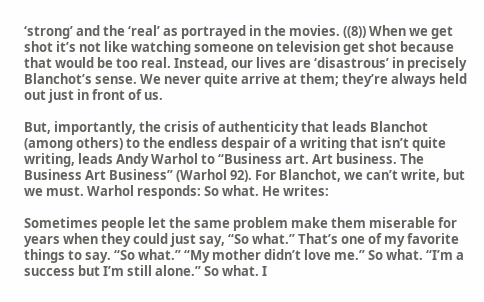‘strong’ and the ‘real’ as portrayed in the movies. ((8)) When we get shot it’s not like watching someone on television get shot because that would be too real. Instead, our lives are ‘disastrous’ in precisely Blanchot’s sense. We never quite arrive at them; they’re always held out just in front of us.

But, importantly, the crisis of authenticity that leads Blanchot (among others) to the endless despair of a writing that isn’t quite writing, leads Andy Warhol to “Business art. Art business. The Business Art Business” (Warhol 92). For Blanchot, we can’t write, but we must. Warhol responds: So what. He writes:

Sometimes people let the same problem make them miserable for years when they could just say, “So what.” That’s one of my favorite things to say. “So what.” “My mother didn’t love me.” So what. “I’m a success but I’m still alone.” So what. I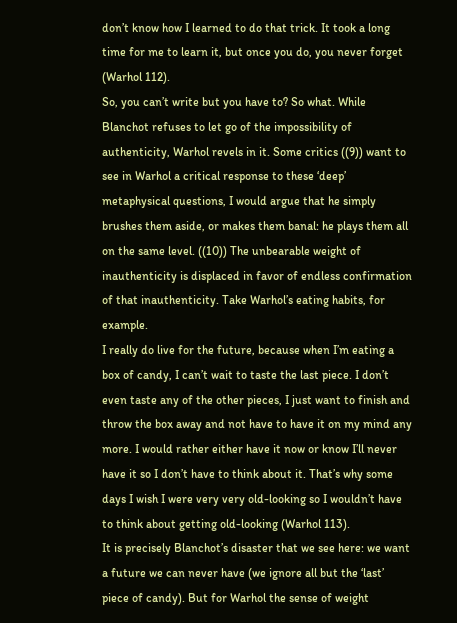don’t know how I learned to do that trick. It took a long time for me to learn it, but once you do, you never forget (Warhol 112).
So, you can’t write but you have to? So what. While Blanchot refuses to let go of the impossibility of authenticity, Warhol revels in it. Some critics ((9)) want to see in Warhol a critical response to these ‘deep’ metaphysical questions, I would argue that he simply brushes them aside, or makes them banal: he plays them all on the same level. ((10)) The unbearable weight of inauthenticity is displaced in favor of endless confirmation of that inauthenticity. Take Warhol’s eating habits, for example.
I really do live for the future, because when I’m eating a box of candy, I can’t wait to taste the last piece. I don’t even taste any of the other pieces, I just want to finish and throw the box away and not have to have it on my mind any more. I would rather either have it now or know I’ll never have it so I don’t have to think about it. That’s why some days I wish I were very very old-looking so I wouldn’t have to think about getting old-looking (Warhol 113).
It is precisely Blanchot’s disaster that we see here: we want a future we can never have (we ignore all but the ‘last’ piece of candy). But for Warhol the sense of weight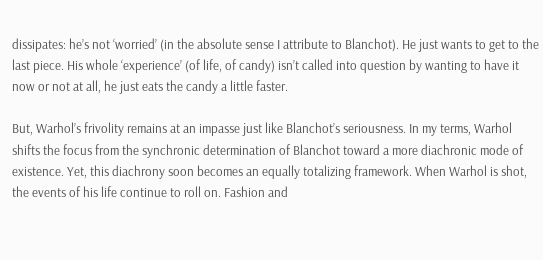dissipates: he’s not ‘worried’ (in the absolute sense I attribute to Blanchot). He just wants to get to the last piece. His whole ‘experience’ (of life, of candy) isn’t called into question by wanting to have it now or not at all, he just eats the candy a little faster.

But, Warhol’s frivolity remains at an impasse just like Blanchot’s seriousness. In my terms, Warhol shifts the focus from the synchronic determination of Blanchot toward a more diachronic mode of existence. Yet, this diachrony soon becomes an equally totalizing framework. When Warhol is shot, the events of his life continue to roll on. Fashion and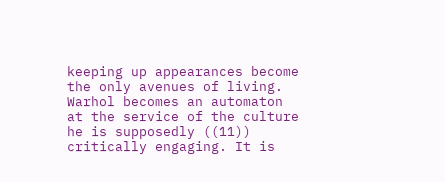keeping up appearances become the only avenues of living. Warhol becomes an automaton at the service of the culture he is supposedly ((11)) critically engaging. It is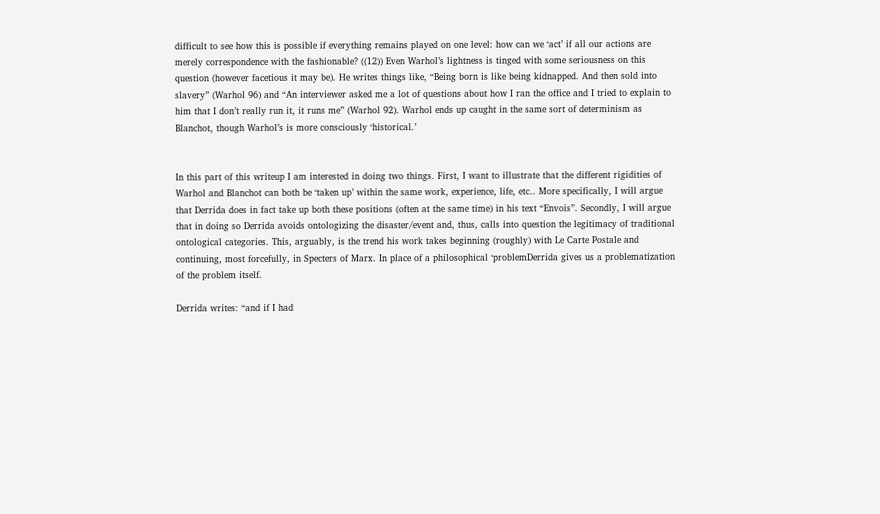difficult to see how this is possible if everything remains played on one level: how can we ‘act’ if all our actions are merely correspondence with the fashionable? ((12)) Even Warhol’s lightness is tinged with some seriousness on this question (however facetious it may be). He writes things like, “Being born is like being kidnapped. And then sold into slavery” (Warhol 96) and “An interviewer asked me a lot of questions about how I ran the office and I tried to explain to him that I don’t really run it, it runs me” (Warhol 92). Warhol ends up caught in the same sort of determinism as Blanchot, though Warhol’s is more consciously ‘historical.’


In this part of this writeup I am interested in doing two things. First, I want to illustrate that the different rigidities of Warhol and Blanchot can both be ‘taken up’ within the same work, experience, life, etc.. More specifically, I will argue that Derrida does in fact take up both these positions (often at the same time) in his text “Envois”. Secondly, I will argue that in doing so Derrida avoids ontologizing the disaster/event and, thus, calls into question the legitimacy of traditional ontological categories. This, arguably, is the trend his work takes beginning (roughly) with Le Carte Postale and continuing, most forcefully, in Specters of Marx. In place of a philosophical ‘problemDerrida gives us a problematization of the problem itself.

Derrida writes: “and if I had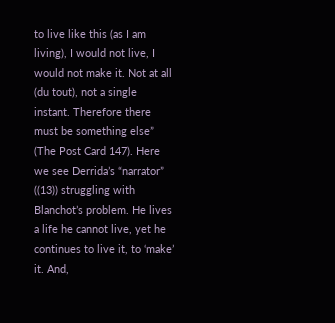to live like this (as I am living), I would not live, I would not make it. Not at all (du tout), not a single instant. Therefore there must be something else” (The Post Card 147). Here we see Derrida’s “narrator” ((13)) struggling with Blanchot’s problem. He lives a life he cannot live, yet he continues to live it, to ‘make’ it. And,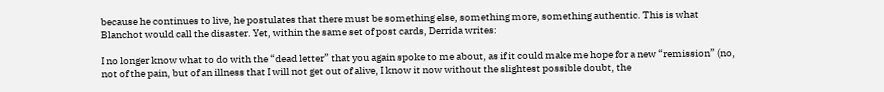because he continues to live, he postulates that there must be something else, something more, something authentic. This is what Blanchot would call the disaster. Yet, within the same set of post cards, Derrida writes:

I no longer know what to do with the “dead letter” that you again spoke to me about, as if it could make me hope for a new “remission” (no, not of the pain, but of an illness that I will not get out of alive, I know it now without the slightest possible doubt, the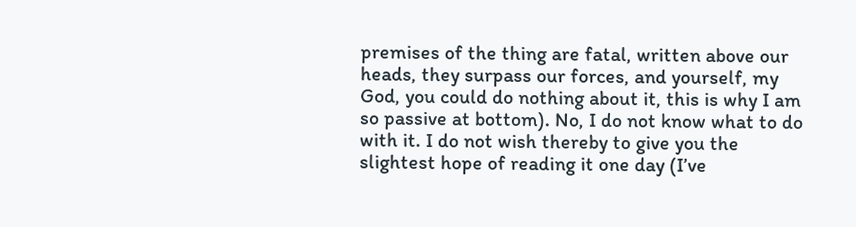premises of the thing are fatal, written above our heads, they surpass our forces, and yourself, my God, you could do nothing about it, this is why I am so passive at bottom). No, I do not know what to do with it. I do not wish thereby to give you the slightest hope of reading it one day (I’ve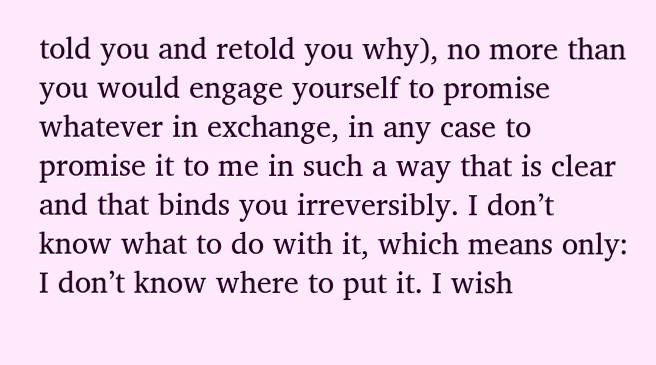told you and retold you why), no more than you would engage yourself to promise whatever in exchange, in any case to promise it to me in such a way that is clear and that binds you irreversibly. I don’t know what to do with it, which means only: I don’t know where to put it. I wish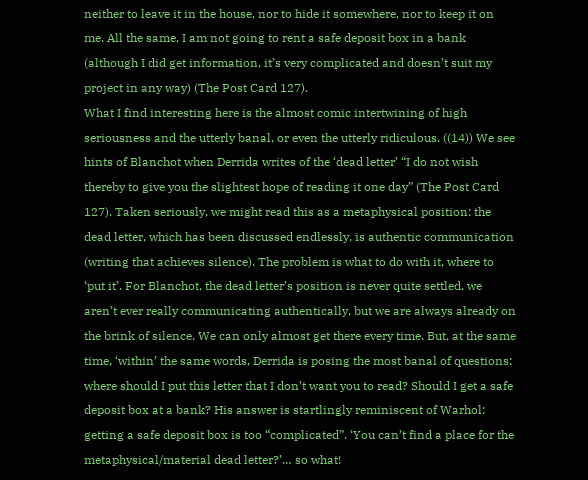neither to leave it in the house, nor to hide it somewhere, nor to keep it on me. All the same, I am not going to rent a safe deposit box in a bank (although I did get information, it’s very complicated and doesn’t suit my project in any way) (The Post Card 127).
What I find interesting here is the almost comic intertwining of high seriousness and the utterly banal, or even the utterly ridiculous. ((14)) We see hints of Blanchot when Derrida writes of the ‘dead letter’ “I do not wish thereby to give you the slightest hope of reading it one day” (The Post Card 127). Taken seriously, we might read this as a metaphysical position: the dead letter, which has been discussed endlessly, is authentic communication (writing that achieves silence). The problem is what to do with it, where to ‘put it’. For Blanchot, the dead letter’s position is never quite settled, we aren’t ever really communicating authentically, but we are always already on the brink of silence. We can only almost get there every time. But, at the same time, ‘within’ the same words, Derrida is posing the most banal of questions: where should I put this letter that I don’t want you to read? Should I get a safe deposit box at a bank? His answer is startlingly reminiscent of Warhol: getting a safe deposit box is too “complicated”. ‘You can’t find a place for the metaphysical/material dead letter?’… so what!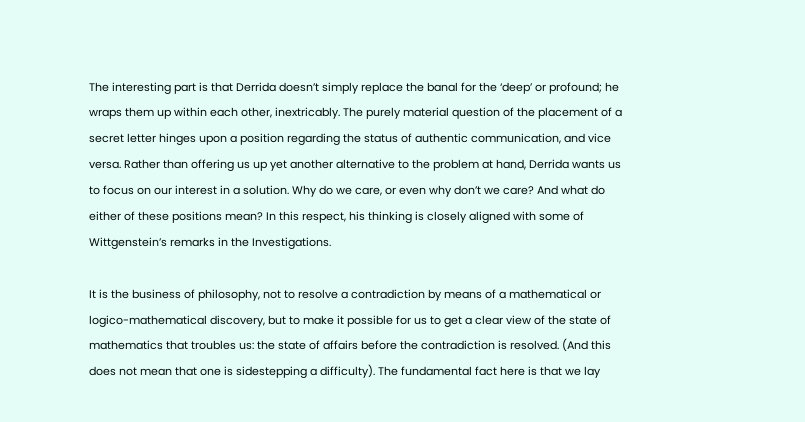The interesting part is that Derrida doesn’t simply replace the banal for the ‘deep’ or profound; he wraps them up within each other, inextricably. The purely material question of the placement of a secret letter hinges upon a position regarding the status of authentic communication, and vice versa. Rather than offering us up yet another alternative to the problem at hand, Derrida wants us to focus on our interest in a solution. Why do we care, or even why don’t we care? And what do either of these positions mean? In this respect, his thinking is closely aligned with some of Wittgenstein’s remarks in the Investigations.

It is the business of philosophy, not to resolve a contradiction by means of a mathematical or logico-mathematical discovery, but to make it possible for us to get a clear view of the state of mathematics that troubles us: the state of affairs before the contradiction is resolved. (And this does not mean that one is sidestepping a difficulty). The fundamental fact here is that we lay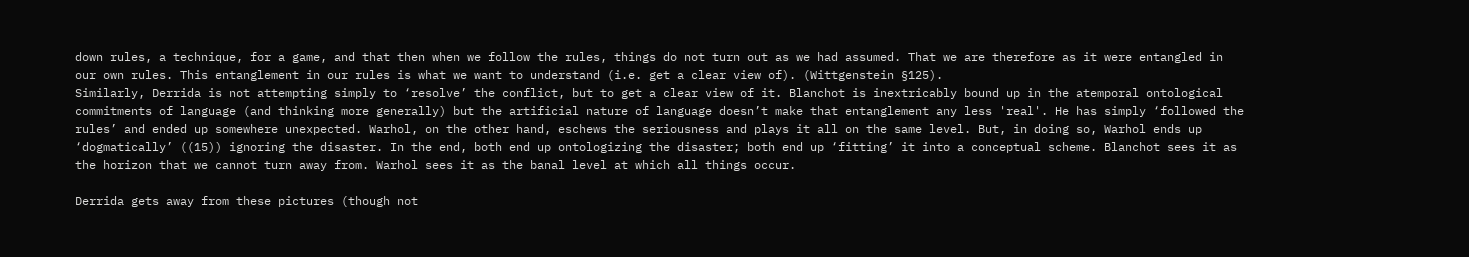down rules, a technique, for a game, and that then when we follow the rules, things do not turn out as we had assumed. That we are therefore as it were entangled in our own rules. This entanglement in our rules is what we want to understand (i.e. get a clear view of). (Wittgenstein §125).
Similarly, Derrida is not attempting simply to ‘resolve’ the conflict, but to get a clear view of it. Blanchot is inextricably bound up in the atemporal ontological commitments of language (and thinking more generally) but the artificial nature of language doesn’t make that entanglement any less 'real'. He has simply ‘followed the rules’ and ended up somewhere unexpected. Warhol, on the other hand, eschews the seriousness and plays it all on the same level. But, in doing so, Warhol ends up ‘dogmatically’ ((15)) ignoring the disaster. In the end, both end up ontologizing the disaster; both end up ‘fitting’ it into a conceptual scheme. Blanchot sees it as the horizon that we cannot turn away from. Warhol sees it as the banal level at which all things occur.

Derrida gets away from these pictures (though not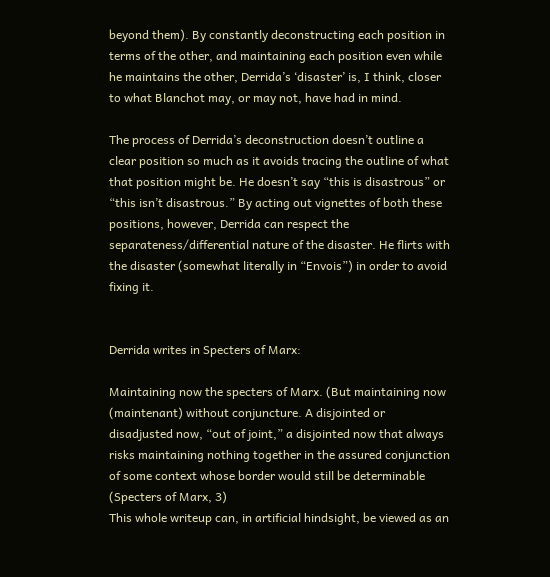beyond them). By constantly deconstructing each position in terms of the other, and maintaining each position even while he maintains the other, Derrida’s ‘disaster’ is, I think, closer to what Blanchot may, or may not, have had in mind.

The process of Derrida’s deconstruction doesn’t outline a clear position so much as it avoids tracing the outline of what that position might be. He doesn’t say “this is disastrous” or “this isn’t disastrous.” By acting out vignettes of both these positions, however, Derrida can respect the separateness/differential nature of the disaster. He flirts with the disaster (somewhat literally in “Envois”) in order to avoid fixing it.


Derrida writes in Specters of Marx:

Maintaining now the specters of Marx. (But maintaining now (maintenant) without conjuncture. A disjointed or disadjusted now, “out of joint,” a disjointed now that always risks maintaining nothing together in the assured conjunction of some context whose border would still be determinable (Specters of Marx, 3)
This whole writeup can, in artificial hindsight, be viewed as an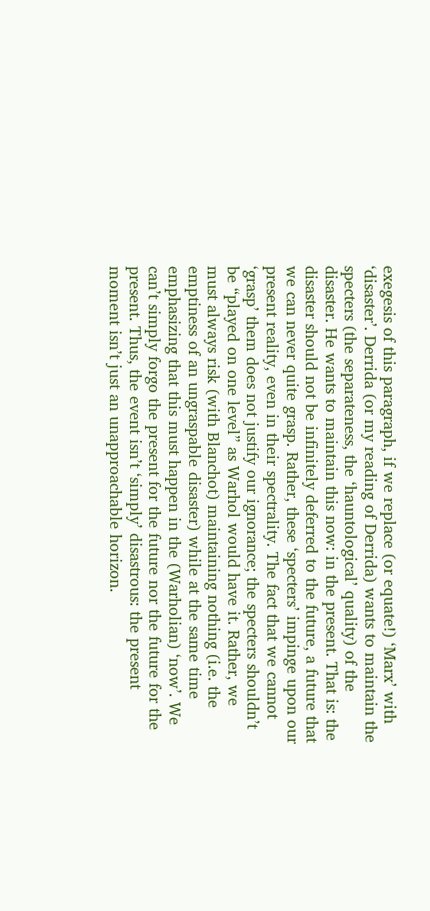exegesis of this paragraph, if we replace (or equate!) ‘Marx’ with ‘disaster’. Derrida (or my reading of Derrida) wants to maintain the specters (the separateness, the ‘hauntological’ quality) of the disaster. He wants to maintain this now: in the present. That is: the disaster should not be infinitely deferred to the future, a future that we can never quite grasp. Rather, these ‘specters’ impinge upon our present reality, even in their spectrality. The fact that we cannot ‘grasp’ them does not justify our ignorance; the specters shouldn’t be “played on one level” as Warhol would have it. Rather, we must always risk (with Blanchot) maintaining nothing (i.e. the emptiness of an ungraspable disaster) while at the same time emphasizing that this must happen in the (Warholian) ‘now’. We can’t simply forgo the present for the future nor the future for the present. Thus, the event isn’t ‘simply’ disastrous: the present moment isn’t just an unapproachable horizon.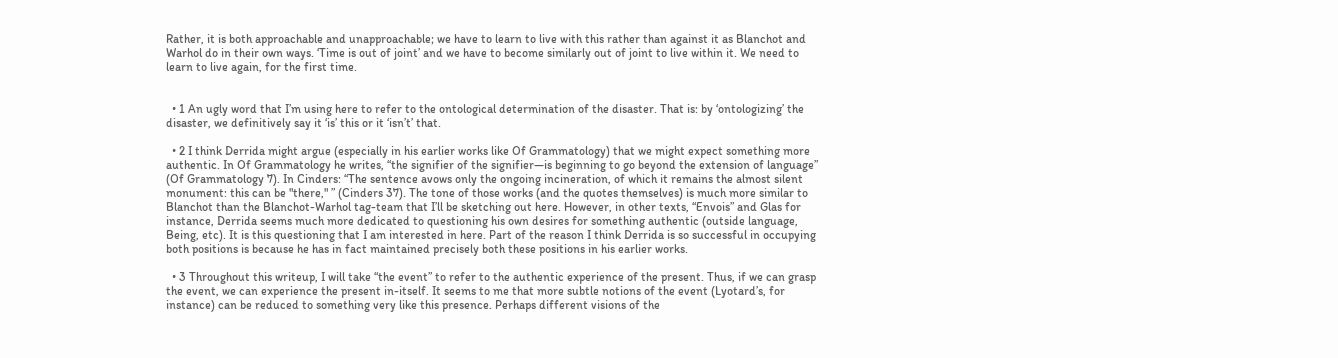Rather, it is both approachable and unapproachable; we have to learn to live with this rather than against it as Blanchot and Warhol do in their own ways. ‘Time is out of joint’ and we have to become similarly out of joint to live within it. We need to learn to live again, for the first time.


  • 1 An ugly word that I’m using here to refer to the ontological determination of the disaster. That is: by ‘ontologizing’ the disaster, we definitively say it ‘is’ this or it ‘isn’t’ that.

  • 2 I think Derrida might argue (especially in his earlier works like Of Grammatology) that we might expect something more authentic. In Of Grammatology he writes, “the signifier of the signifier—is beginning to go beyond the extension of language” (Of Grammatology 7). In Cinders: “The sentence avows only the ongoing incineration, of which it remains the almost silent monument: this can be "there," ” (Cinders 37). The tone of those works (and the quotes themselves) is much more similar to Blanchot than the Blanchot-Warhol tag-team that I’ll be sketching out here. However, in other texts, “Envois” and Glas for instance, Derrida seems much more dedicated to questioning his own desires for something authentic (outside language, Being, etc). It is this questioning that I am interested in here. Part of the reason I think Derrida is so successful in occupying both positions is because he has in fact maintained precisely both these positions in his earlier works.

  • 3 Throughout this writeup, I will take “the event” to refer to the authentic experience of the present. Thus, if we can grasp the event, we can experience the present in-itself. It seems to me that more subtle notions of the event (Lyotard’s, for instance) can be reduced to something very like this presence. Perhaps different visions of the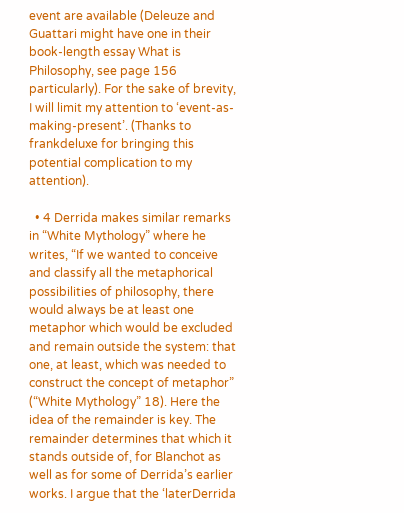event are available (Deleuze and Guattari might have one in their book-length essay What is Philosophy, see page 156 particularly). For the sake of brevity, I will limit my attention to ‘event-as-making-present’. (Thanks to frankdeluxe for bringing this potential complication to my attention).

  • 4 Derrida makes similar remarks in “White Mythology” where he writes, “If we wanted to conceive and classify all the metaphorical possibilities of philosophy, there would always be at least one metaphor which would be excluded and remain outside the system: that one, at least, which was needed to construct the concept of metaphor” (“White Mythology” 18). Here the idea of the remainder is key. The remainder determines that which it stands outside of, for Blanchot as well as for some of Derrida’s earlier works. I argue that the ‘laterDerrida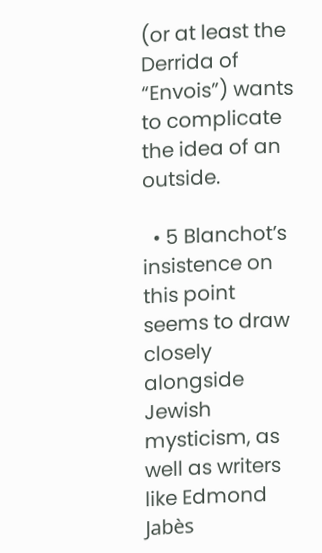(or at least the Derrida of “Envois”) wants to complicate the idea of an outside.

  • 5 Blanchot’s insistence on this point seems to draw closely alongside Jewish mysticism, as well as writers like Edmond Jabès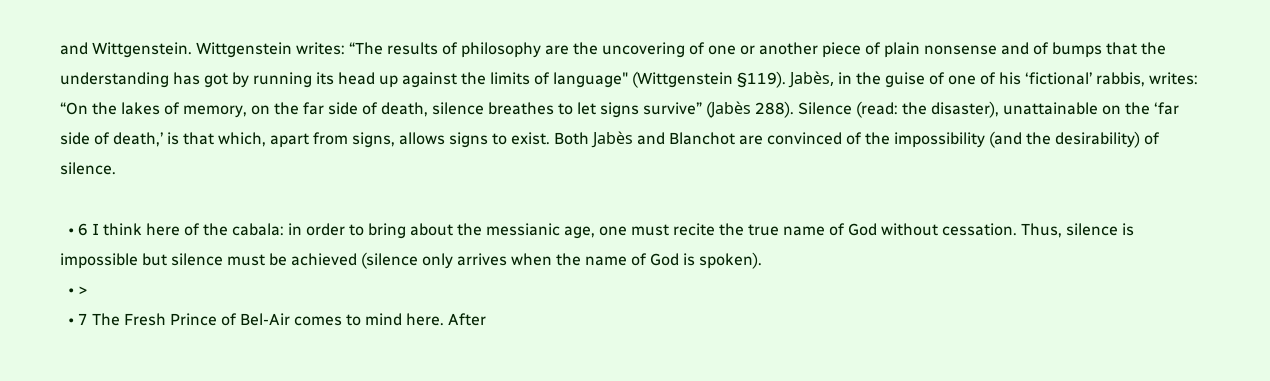and Wittgenstein. Wittgenstein writes: “The results of philosophy are the uncovering of one or another piece of plain nonsense and of bumps that the understanding has got by running its head up against the limits of language" (Wittgenstein §119). Jabès, in the guise of one of his ‘fictional’ rabbis, writes: “On the lakes of memory, on the far side of death, silence breathes to let signs survive” (Jabès 288). Silence (read: the disaster), unattainable on the ‘far side of death,’ is that which, apart from signs, allows signs to exist. Both Jabès and Blanchot are convinced of the impossibility (and the desirability) of silence.

  • 6 I think here of the cabala: in order to bring about the messianic age, one must recite the true name of God without cessation. Thus, silence is impossible but silence must be achieved (silence only arrives when the name of God is spoken).
  • >
  • 7 The Fresh Prince of Bel-Air comes to mind here. After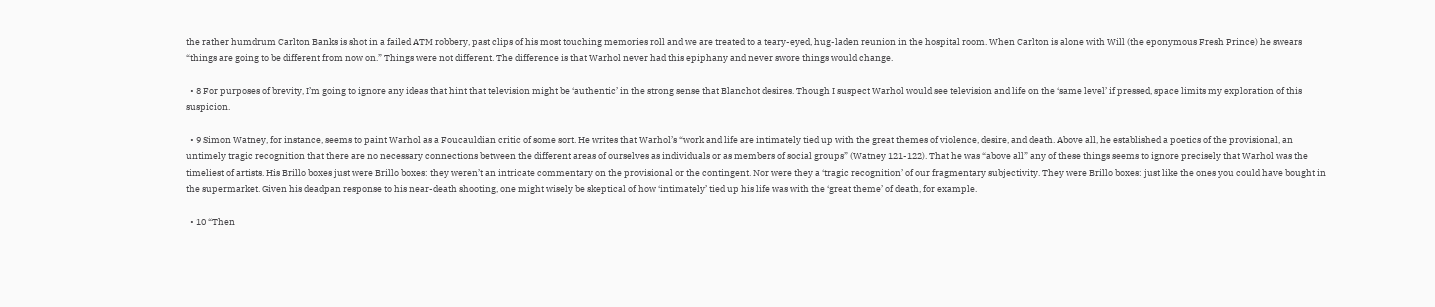the rather humdrum Carlton Banks is shot in a failed ATM robbery, past clips of his most touching memories roll and we are treated to a teary-eyed, hug-laden reunion in the hospital room. When Carlton is alone with Will (the eponymous Fresh Prince) he swears “things are going to be different from now on.” Things were not different. The difference is that Warhol never had this epiphany and never swore things would change.

  • 8 For purposes of brevity, I’m going to ignore any ideas that hint that television might be ‘authentic’ in the strong sense that Blanchot desires. Though I suspect Warhol would see television and life on the ‘same level’ if pressed, space limits my exploration of this suspicion.

  • 9 Simon Watney, for instance, seems to paint Warhol as a Foucauldian critic of some sort. He writes that Warhol’s “work and life are intimately tied up with the great themes of violence, desire, and death. Above all, he established a poetics of the provisional, an untimely tragic recognition that there are no necessary connections between the different areas of ourselves as individuals or as members of social groups” (Watney 121-122). That he was “above all” any of these things seems to ignore precisely that Warhol was the timeliest of artists. His Brillo boxes just were Brillo boxes: they weren’t an intricate commentary on the provisional or the contingent. Nor were they a ‘tragic recognition’ of our fragmentary subjectivity. They were Brillo boxes: just like the ones you could have bought in the supermarket. Given his deadpan response to his near-death shooting, one might wisely be skeptical of how ‘intimately’ tied up his life was with the ‘great theme’ of death, for example.

  • 10 “Then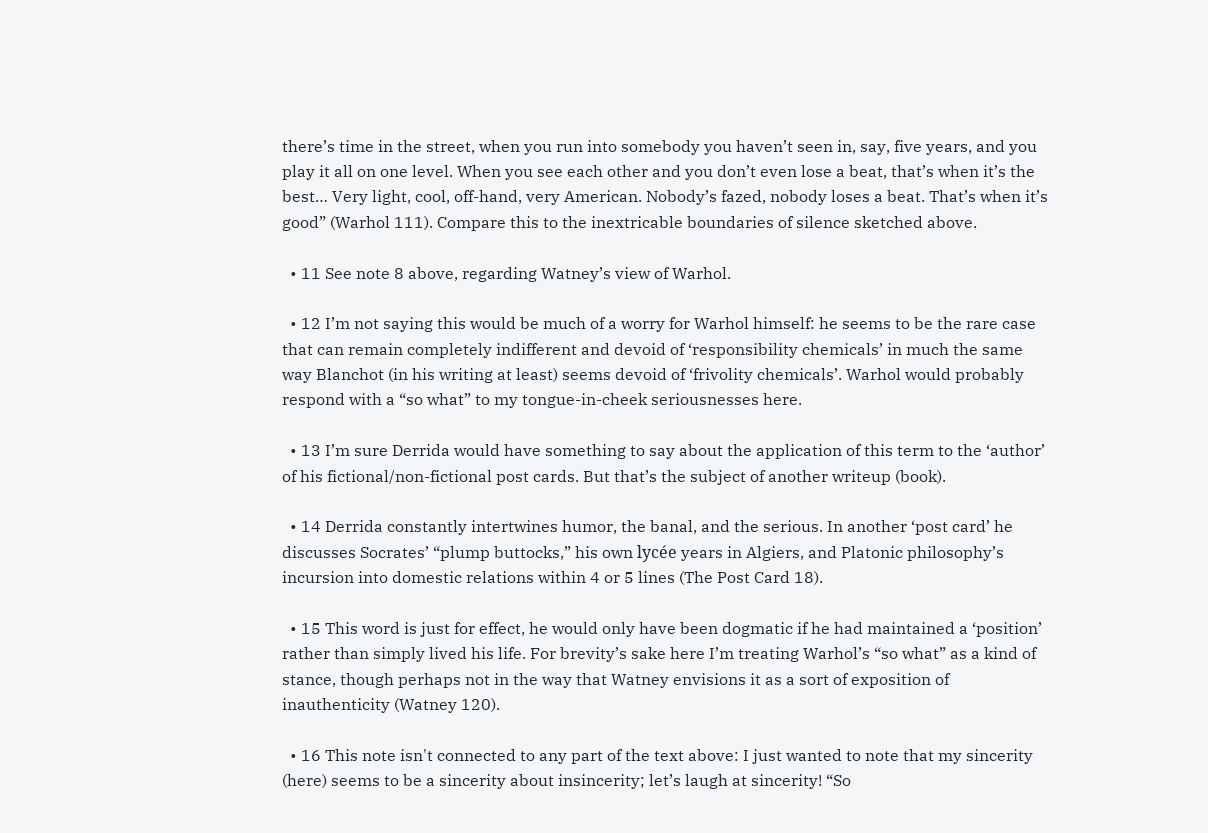there’s time in the street, when you run into somebody you haven’t seen in, say, five years, and you play it all on one level. When you see each other and you don’t even lose a beat, that’s when it’s the best… Very light, cool, off-hand, very American. Nobody’s fazed, nobody loses a beat. That’s when it’s good” (Warhol 111). Compare this to the inextricable boundaries of silence sketched above.

  • 11 See note 8 above, regarding Watney’s view of Warhol.

  • 12 I’m not saying this would be much of a worry for Warhol himself: he seems to be the rare case that can remain completely indifferent and devoid of ‘responsibility chemicals’ in much the same way Blanchot (in his writing at least) seems devoid of ‘frivolity chemicals’. Warhol would probably respond with a “so what” to my tongue-in-cheek seriousnesses here.

  • 13 I’m sure Derrida would have something to say about the application of this term to the ‘author’ of his fictional/non-fictional post cards. But that’s the subject of another writeup (book).

  • 14 Derrida constantly intertwines humor, the banal, and the serious. In another ‘post card’ he discusses Socrates’ “plump buttocks,” his own lycée years in Algiers, and Platonic philosophy’s incursion into domestic relations within 4 or 5 lines (The Post Card 18).

  • 15 This word is just for effect, he would only have been dogmatic if he had maintained a ‘position’ rather than simply lived his life. For brevity’s sake here I’m treating Warhol’s “so what” as a kind of stance, though perhaps not in the way that Watney envisions it as a sort of exposition of inauthenticity (Watney 120).

  • 16 This note isn't connected to any part of the text above: I just wanted to note that my sincerity (here) seems to be a sincerity about insincerity; let’s laugh at sincerity! “So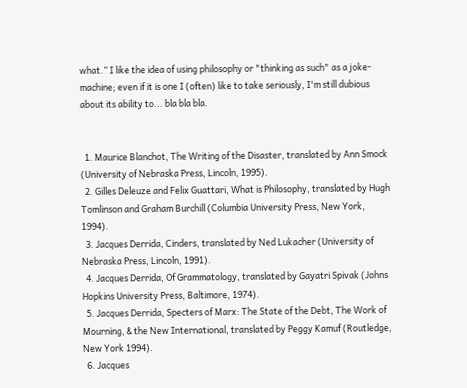what.” I like the idea of using philosophy or "thinking as such" as a joke-machine; even if it is one I (often) like to take seriously, I'm still dubious about its ability to... bla bla bla.


  1. Maurice Blanchot, The Writing of the Disaster, translated by Ann Smock (University of Nebraska Press, Lincoln, 1995).
  2. Gilles Deleuze and Felix Guattari, What is Philosophy, translated by Hugh Tomlinson and Graham Burchill (Columbia University Press, New York, 1994).
  3. Jacques Derrida, Cinders, translated by Ned Lukacher (University of Nebraska Press, Lincoln, 1991).
  4. Jacques Derrida, Of Grammatology, translated by Gayatri Spivak (Johns Hopkins University Press, Baltimore, 1974).
  5. Jacques Derrida, Specters of Marx: The State of the Debt, The Work of Mourning, & the New International, translated by Peggy Kamuf (Routledge, New York 1994).
  6. Jacques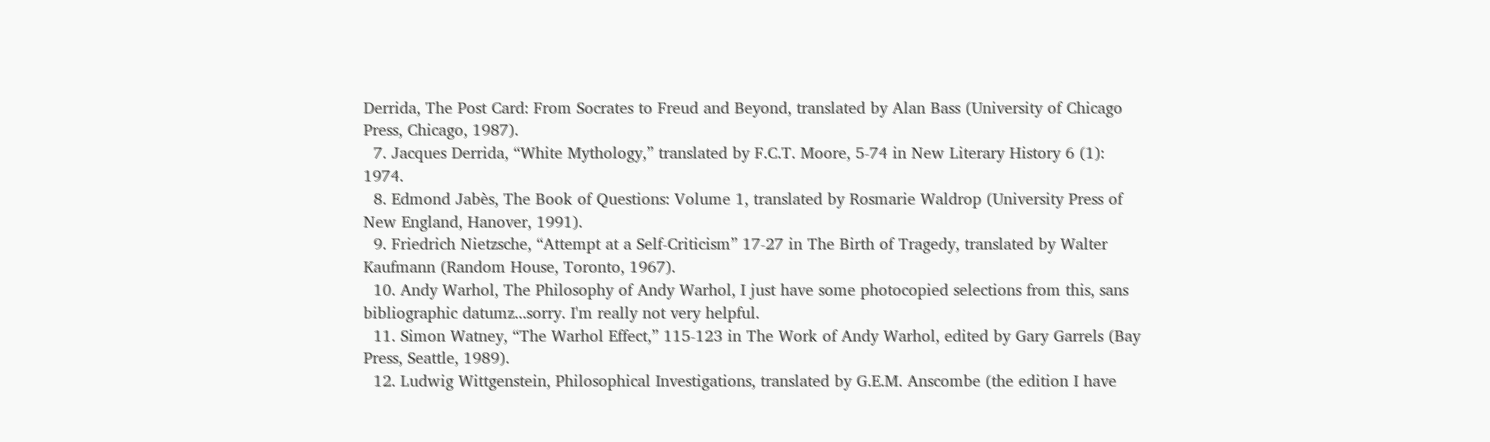Derrida, The Post Card: From Socrates to Freud and Beyond, translated by Alan Bass (University of Chicago Press, Chicago, 1987).
  7. Jacques Derrida, “White Mythology,” translated by F.C.T. Moore, 5-74 in New Literary History 6 (1): 1974.
  8. Edmond Jabès, The Book of Questions: Volume 1, translated by Rosmarie Waldrop (University Press of New England, Hanover, 1991).
  9. Friedrich Nietzsche, “Attempt at a Self-Criticism” 17-27 in The Birth of Tragedy, translated by Walter Kaufmann (Random House, Toronto, 1967).
  10. Andy Warhol, The Philosophy of Andy Warhol, I just have some photocopied selections from this, sans bibliographic datumz...sorry. I'm really not very helpful.
  11. Simon Watney, “The Warhol Effect,” 115-123 in The Work of Andy Warhol, edited by Gary Garrels (Bay Press, Seattle, 1989).
  12. Ludwig Wittgenstein, Philosophical Investigations, translated by G.E.M. Anscombe (the edition I have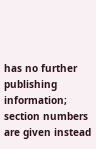has no further publishing information; section numbers are given instead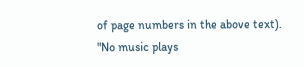of page numbers in the above text).
"No music plays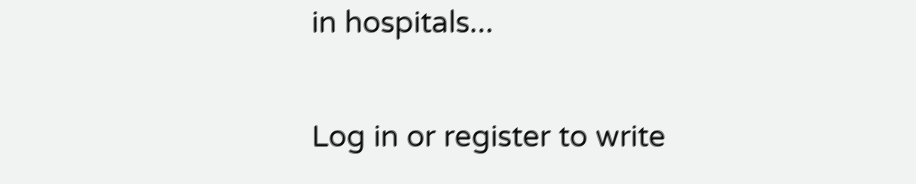in hospitals...

Log in or register to write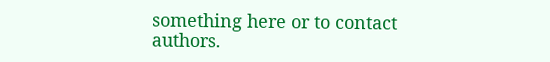something here or to contact authors.